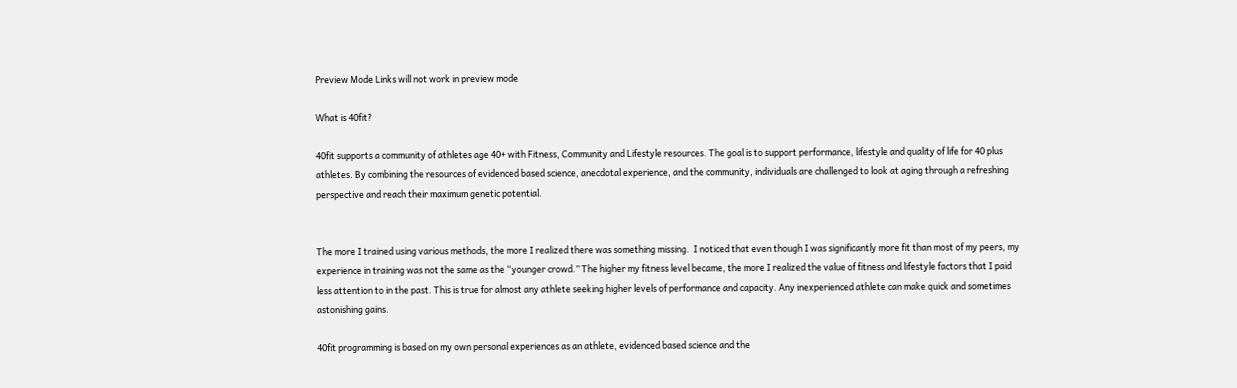Preview Mode Links will not work in preview mode

What is 40fit?

40fit supports a community of athletes age 40+ with Fitness, Community and Lifestyle resources. The goal is to support performance, lifestyle and quality of life for 40 plus athletes. By combining the resources of evidenced based science, anecdotal experience, and the community, individuals are challenged to look at aging through a refreshing perspective and reach their maximum genetic potential.


The more I trained using various methods, the more I realized there was something missing.  I noticed that even though I was significantly more fit than most of my peers, my experience in training was not the same as the “younger crowd.” The higher my fitness level became, the more I realized the value of fitness and lifestyle factors that I paid less attention to in the past. This is true for almost any athlete seeking higher levels of performance and capacity. Any inexperienced athlete can make quick and sometimes astonishing gains.

40fit programming is based on my own personal experiences as an athlete, evidenced based science and the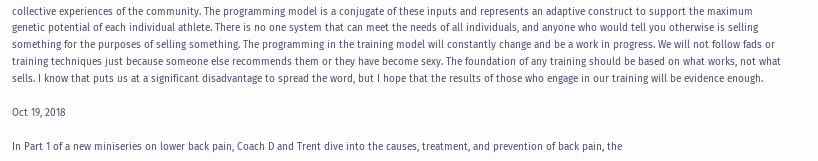collective experiences of the community. The programming model is a conjugate of these inputs and represents an adaptive construct to support the maximum genetic potential of each individual athlete. There is no one system that can meet the needs of all individuals, and anyone who would tell you otherwise is selling something for the purposes of selling something. The programming in the training model will constantly change and be a work in progress. We will not follow fads or training techniques just because someone else recommends them or they have become sexy. The foundation of any training should be based on what works, not what sells. I know that puts us at a significant disadvantage to spread the word, but I hope that the results of those who engage in our training will be evidence enough.

Oct 19, 2018

In Part 1 of a new miniseries on lower back pain, Coach D and Trent dive into the causes, treatment, and prevention of back pain, the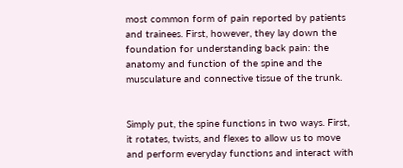most common form of pain reported by patients and trainees. First, however, they lay down the foundation for understanding back pain: the anatomy and function of the spine and the musculature and connective tissue of the trunk.


Simply put, the spine functions in two ways. First, it rotates, twists, and flexes to allow us to move and perform everyday functions and interact with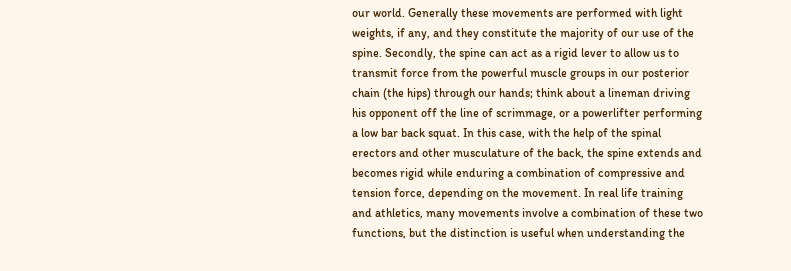our world. Generally these movements are performed with light weights, if any, and they constitute the majority of our use of the spine. Secondly, the spine can act as a rigid lever to allow us to transmit force from the powerful muscle groups in our posterior chain (the hips) through our hands; think about a lineman driving his opponent off the line of scrimmage, or a powerlifter performing a low bar back squat. In this case, with the help of the spinal erectors and other musculature of the back, the spine extends and becomes rigid while enduring a combination of compressive and tension force, depending on the movement. In real life training and athletics, many movements involve a combination of these two functions, but the distinction is useful when understanding the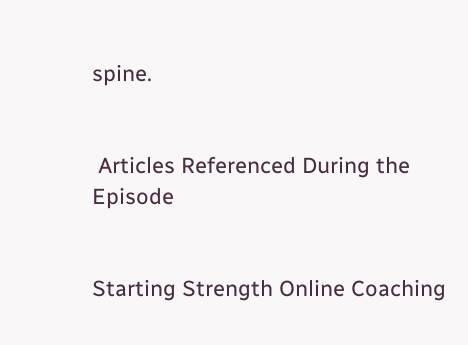spine.


 Articles Referenced During the Episode


Starting Strength Online Coaching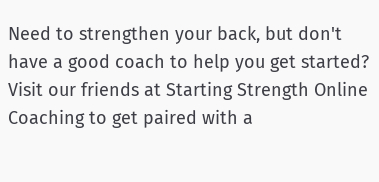Need to strengthen your back, but don't have a good coach to help you get started? Visit our friends at Starting Strength Online Coaching to get paired with a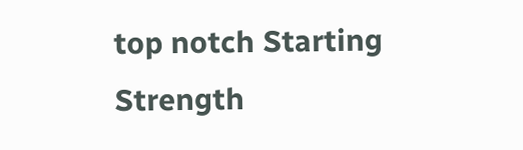top notch Starting Strength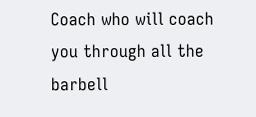Coach who will coach you through all the barbell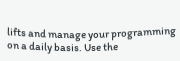lifts and manage your programming on a daily basis. Use the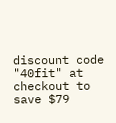discount code "40fit" at checkout to save $79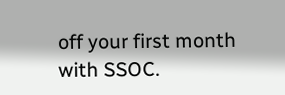off your first month with SSOC.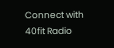Connect with 40fit Radio